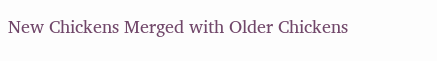New Chickens Merged with Older Chickens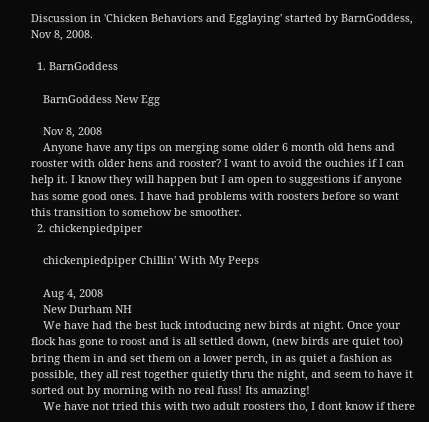Discussion in 'Chicken Behaviors and Egglaying' started by BarnGoddess, Nov 8, 2008.

  1. BarnGoddess

    BarnGoddess New Egg

    Nov 8, 2008
    Anyone have any tips on merging some older 6 month old hens and rooster with older hens and rooster? I want to avoid the ouchies if I can help it. I know they will happen but I am open to suggestions if anyone has some good ones. I have had problems with roosters before so want this transition to somehow be smoother.
  2. chickenpiedpiper

    chickenpiedpiper Chillin' With My Peeps

    Aug 4, 2008
    New Durham NH
    We have had the best luck intoducing new birds at night. Once your flock has gone to roost and is all settled down, (new birds are quiet too) bring them in and set them on a lower perch, in as quiet a fashion as possible, they all rest together quietly thru the night, and seem to have it sorted out by morning with no real fuss! Its amazing!
    We have not tried this with two adult roosters tho, I dont know if there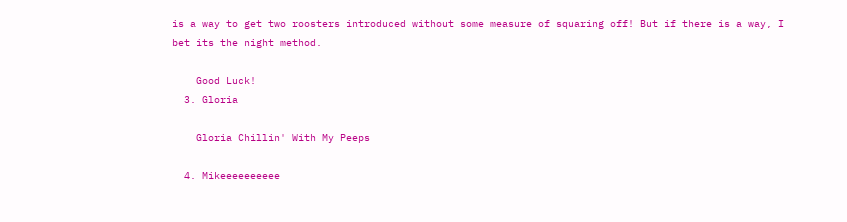is a way to get two roosters introduced without some measure of squaring off! But if there is a way, I bet its the night method.

    Good Luck!
  3. Gloria

    Gloria Chillin' With My Peeps

  4. Mikeeeeeeeeee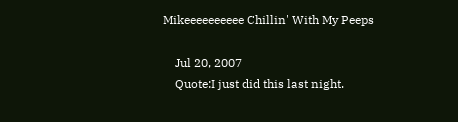Mikeeeeeeeeee Chillin' With My Peeps

    Jul 20, 2007
    Quote:I just did this last night.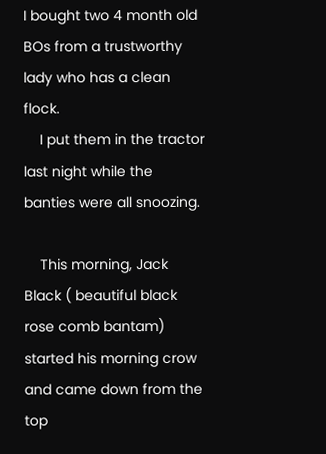I bought two 4 month old BOs from a trustworthy lady who has a clean flock.
    I put them in the tractor last night while the banties were all snoozing.

    This morning, Jack Black ( beautiful black rose comb bantam) started his morning crow and came down from the top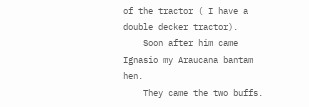of the tractor ( I have a double decker tractor).
    Soon after him came Ignasio my Araucana bantam hen.
    They came the two buffs.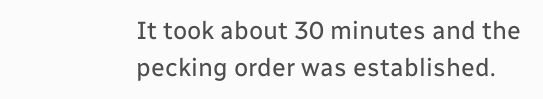It took about 30 minutes and the pecking order was established.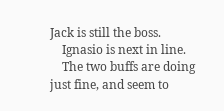Jack is still the boss.
    Ignasio is next in line.
    The two buffs are doing just fine, and seem to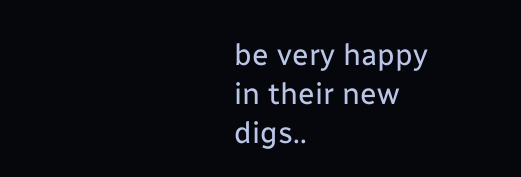be very happy in their new digs..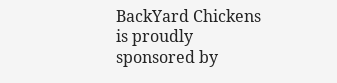BackYard Chickens is proudly sponsored by